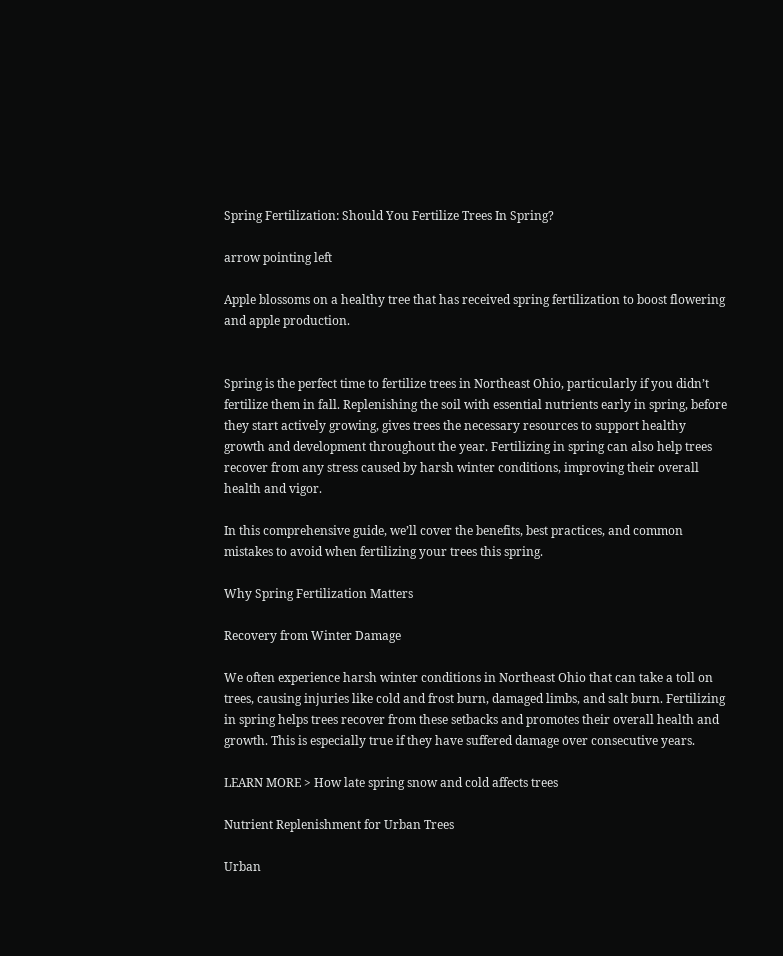Spring Fertilization: Should You Fertilize Trees In Spring?

arrow pointing left

Apple blossoms on a healthy tree that has received spring fertilization to boost flowering and apple production.


Spring is the perfect time to fertilize trees in Northeast Ohio, particularly if you didn’t fertilize them in fall. Replenishing the soil with essential nutrients early in spring, before they start actively growing, gives trees the necessary resources to support healthy growth and development throughout the year. Fertilizing in spring can also help trees recover from any stress caused by harsh winter conditions, improving their overall health and vigor.

In this comprehensive guide, we’ll cover the benefits, best practices, and common mistakes to avoid when fertilizing your trees this spring.

Why Spring Fertilization Matters

Recovery from Winter Damage

We often experience harsh winter conditions in Northeast Ohio that can take a toll on trees, causing injuries like cold and frost burn, damaged limbs, and salt burn. Fertilizing in spring helps trees recover from these setbacks and promotes their overall health and growth. This is especially true if they have suffered damage over consecutive years.

LEARN MORE > How late spring snow and cold affects trees

Nutrient Replenishment for Urban Trees

Urban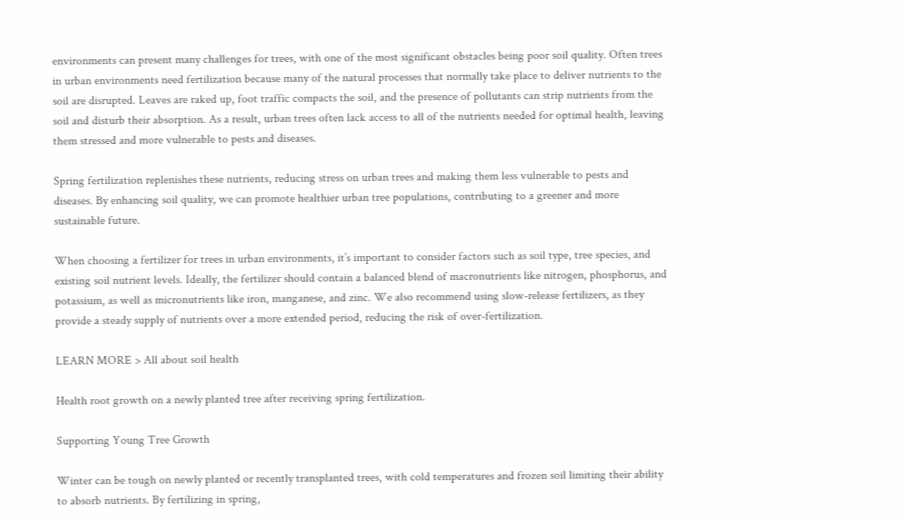environments can present many challenges for trees, with one of the most significant obstacles being poor soil quality. Often trees in urban environments need fertilization because many of the natural processes that normally take place to deliver nutrients to the soil are disrupted. Leaves are raked up, foot traffic compacts the soil, and the presence of pollutants can strip nutrients from the soil and disturb their absorption. As a result, urban trees often lack access to all of the nutrients needed for optimal health, leaving them stressed and more vulnerable to pests and diseases.

Spring fertilization replenishes these nutrients, reducing stress on urban trees and making them less vulnerable to pests and diseases. By enhancing soil quality, we can promote healthier urban tree populations, contributing to a greener and more sustainable future.

When choosing a fertilizer for trees in urban environments, it’s important to consider factors such as soil type, tree species, and existing soil nutrient levels. Ideally, the fertilizer should contain a balanced blend of macronutrients like nitrogen, phosphorus, and potassium, as well as micronutrients like iron, manganese, and zinc. We also recommend using slow-release fertilizers, as they provide a steady supply of nutrients over a more extended period, reducing the risk of over-fertilization.

LEARN MORE > All about soil health

Health root growth on a newly planted tree after receiving spring fertilization.

Supporting Young Tree Growth

Winter can be tough on newly planted or recently transplanted trees, with cold temperatures and frozen soil limiting their ability to absorb nutrients. By fertilizing in spring,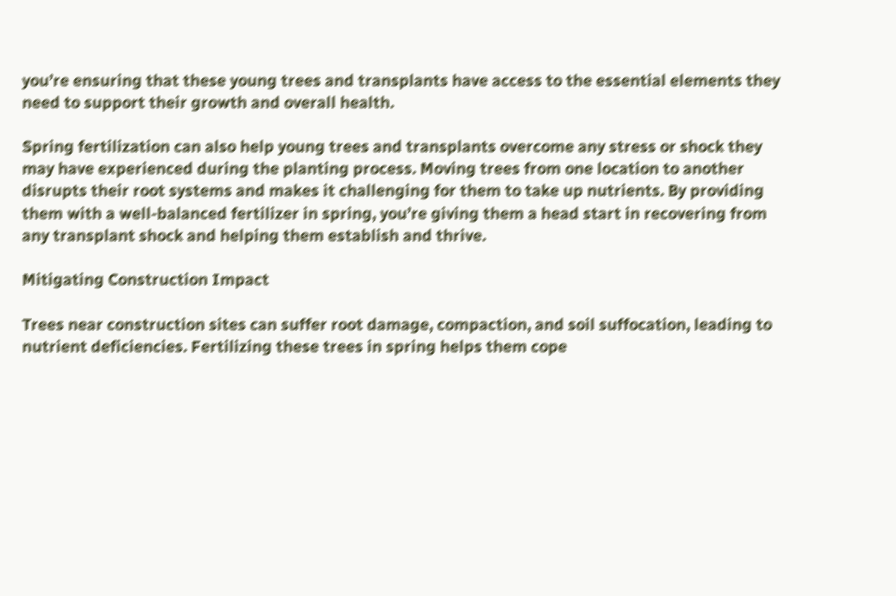you’re ensuring that these young trees and transplants have access to the essential elements they need to support their growth and overall health.

Spring fertilization can also help young trees and transplants overcome any stress or shock they may have experienced during the planting process. Moving trees from one location to another disrupts their root systems and makes it challenging for them to take up nutrients. By providing them with a well-balanced fertilizer in spring, you’re giving them a head start in recovering from any transplant shock and helping them establish and thrive.

Mitigating Construction Impact

Trees near construction sites can suffer root damage, compaction, and soil suffocation, leading to nutrient deficiencies. Fertilizing these trees in spring helps them cope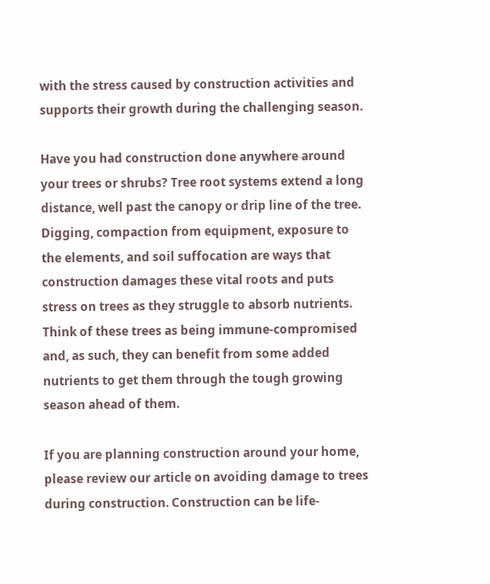with the stress caused by construction activities and supports their growth during the challenging season.

Have you had construction done anywhere around your trees or shrubs? Tree root systems extend a long distance, well past the canopy or drip line of the tree. Digging, compaction from equipment, exposure to the elements, and soil suffocation are ways that construction damages these vital roots and puts stress on trees as they struggle to absorb nutrients. Think of these trees as being immune-compromised and, as such, they can benefit from some added nutrients to get them through the tough growing season ahead of them.

If you are planning construction around your home, please review our article on avoiding damage to trees during construction. Construction can be life-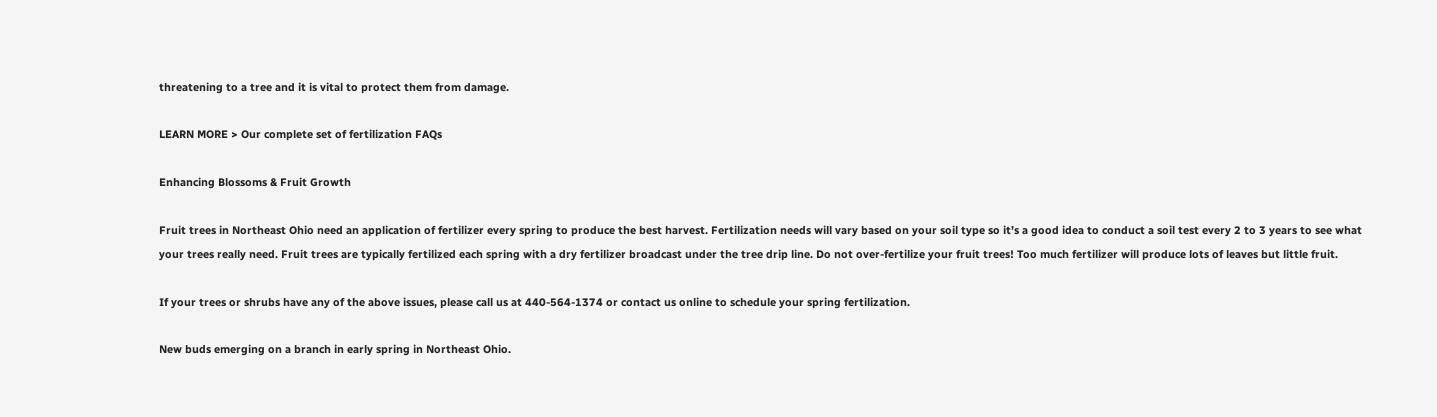threatening to a tree and it is vital to protect them from damage.

LEARN MORE > Our complete set of fertilization FAQs

Enhancing Blossoms & Fruit Growth

Fruit trees in Northeast Ohio need an application of fertilizer every spring to produce the best harvest. Fertilization needs will vary based on your soil type so it’s a good idea to conduct a soil test every 2 to 3 years to see what your trees really need. Fruit trees are typically fertilized each spring with a dry fertilizer broadcast under the tree drip line. Do not over-fertilize your fruit trees! Too much fertilizer will produce lots of leaves but little fruit.

If your trees or shrubs have any of the above issues, please call us at 440-564-1374 or contact us online to schedule your spring fertilization.

New buds emerging on a branch in early spring in Northeast Ohio.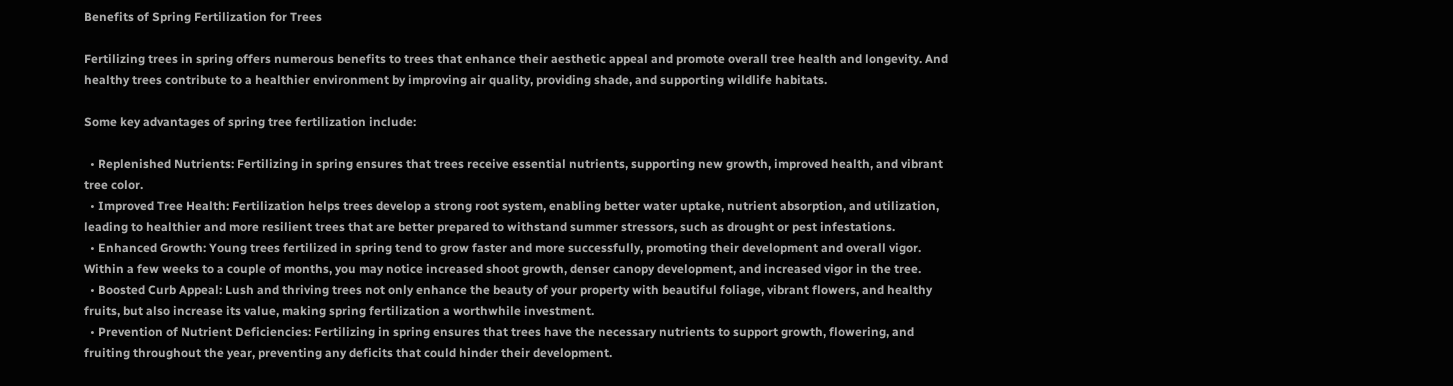Benefits of Spring Fertilization for Trees

Fertilizing trees in spring offers numerous benefits to trees that enhance their aesthetic appeal and promote overall tree health and longevity. And healthy trees contribute to a healthier environment by improving air quality, providing shade, and supporting wildlife habitats.

Some key advantages of spring tree fertilization include:

  • Replenished Nutrients: Fertilizing in spring ensures that trees receive essential nutrients, supporting new growth, improved health, and vibrant tree color.
  • Improved Tree Health: Fertilization helps trees develop a strong root system, enabling better water uptake, nutrient absorption, and utilization, leading to healthier and more resilient trees that are better prepared to withstand summer stressors, such as drought or pest infestations.
  • Enhanced Growth: Young trees fertilized in spring tend to grow faster and more successfully, promoting their development and overall vigor. Within a few weeks to a couple of months, you may notice increased shoot growth, denser canopy development, and increased vigor in the tree.
  • Boosted Curb Appeal: Lush and thriving trees not only enhance the beauty of your property with beautiful foliage, vibrant flowers, and healthy fruits, but also increase its value, making spring fertilization a worthwhile investment.
  • Prevention of Nutrient Deficiencies: Fertilizing in spring ensures that trees have the necessary nutrients to support growth, flowering, and fruiting throughout the year, preventing any deficits that could hinder their development.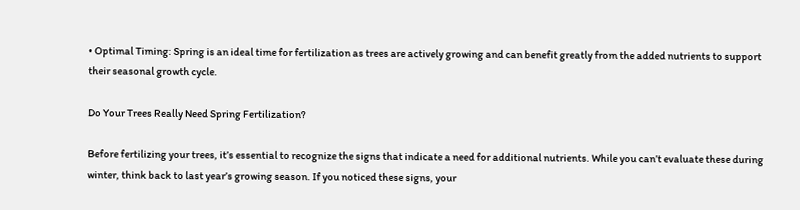• Optimal Timing: Spring is an ideal time for fertilization as trees are actively growing and can benefit greatly from the added nutrients to support their seasonal growth cycle.

Do Your Trees Really Need Spring Fertilization?

Before fertilizing your trees, it’s essential to recognize the signs that indicate a need for additional nutrients. While you can’t evaluate these during winter, think back to last year’s growing season. If you noticed these signs, your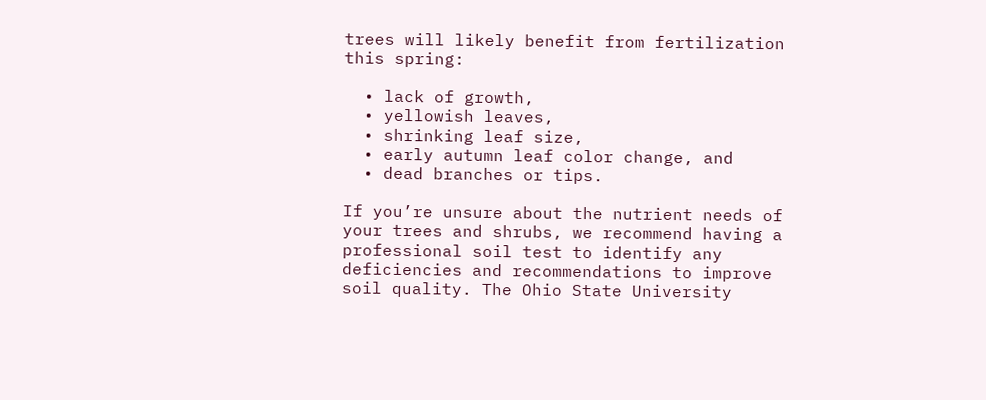trees will likely benefit from fertilization this spring:

  • lack of growth,
  • yellowish leaves,
  • shrinking leaf size,
  • early autumn leaf color change, and
  • dead branches or tips.

If you’re unsure about the nutrient needs of your trees and shrubs, we recommend having a professional soil test to identify any deficiencies and recommendations to improve soil quality. The Ohio State University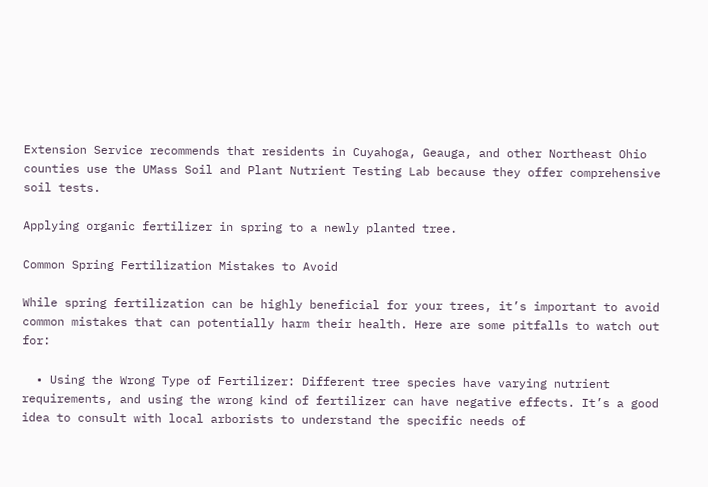Extension Service recommends that residents in Cuyahoga, Geauga, and other Northeast Ohio counties use the UMass Soil and Plant Nutrient Testing Lab because they offer comprehensive soil tests.

Applying organic fertilizer in spring to a newly planted tree.

Common Spring Fertilization Mistakes to Avoid

While spring fertilization can be highly beneficial for your trees, it’s important to avoid common mistakes that can potentially harm their health. Here are some pitfalls to watch out for:

  • Using the Wrong Type of Fertilizer: Different tree species have varying nutrient requirements, and using the wrong kind of fertilizer can have negative effects. It’s a good idea to consult with local arborists to understand the specific needs of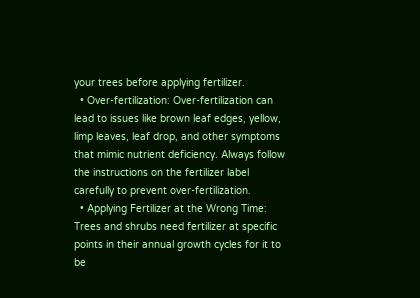your trees before applying fertilizer.
  • Over-fertilization: Over-fertilization can lead to issues like brown leaf edges, yellow, limp leaves, leaf drop, and other symptoms that mimic nutrient deficiency. Always follow the instructions on the fertilizer label carefully to prevent over-fertilization.
  • Applying Fertilizer at the Wrong Time: Trees and shrubs need fertilizer at specific points in their annual growth cycles for it to be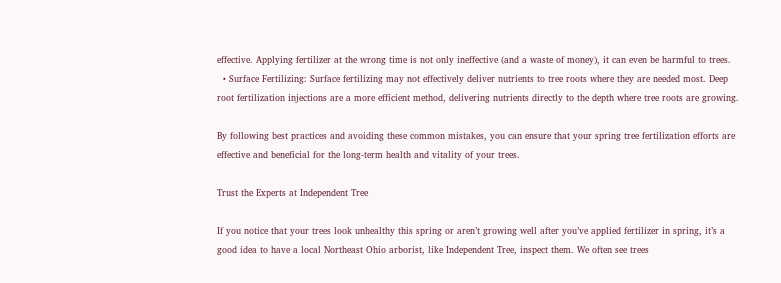effective. Applying fertilizer at the wrong time is not only ineffective (and a waste of money), it can even be harmful to trees.
  • Surface Fertilizing: Surface fertilizing may not effectively deliver nutrients to tree roots where they are needed most. Deep root fertilization injections are a more efficient method, delivering nutrients directly to the depth where tree roots are growing.

By following best practices and avoiding these common mistakes, you can ensure that your spring tree fertilization efforts are effective and beneficial for the long-term health and vitality of your trees.

Trust the Experts at Independent Tree

If you notice that your trees look unhealthy this spring or aren’t growing well after you’ve applied fertilizer in spring, it’s a good idea to have a local Northeast Ohio arborist, like Independent Tree, inspect them. We often see trees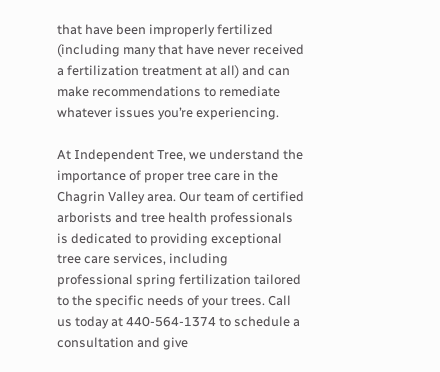that have been improperly fertilized (including many that have never received a fertilization treatment at all) and can make recommendations to remediate whatever issues you’re experiencing.

At Independent Tree, we understand the importance of proper tree care in the Chagrin Valley area. Our team of certified arborists and tree health professionals is dedicated to providing exceptional tree care services, including professional spring fertilization tailored to the specific needs of your trees. Call us today at 440-564-1374 to schedule a consultation and give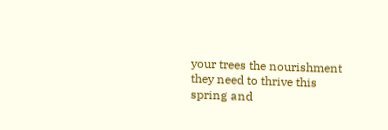your trees the nourishment they need to thrive this spring and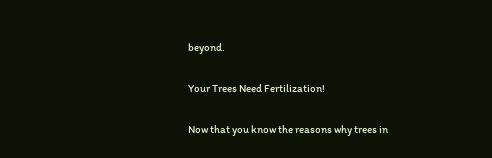beyond.

Your Trees Need Fertilization!

Now that you know the reasons why trees in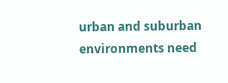urban and suburban environments need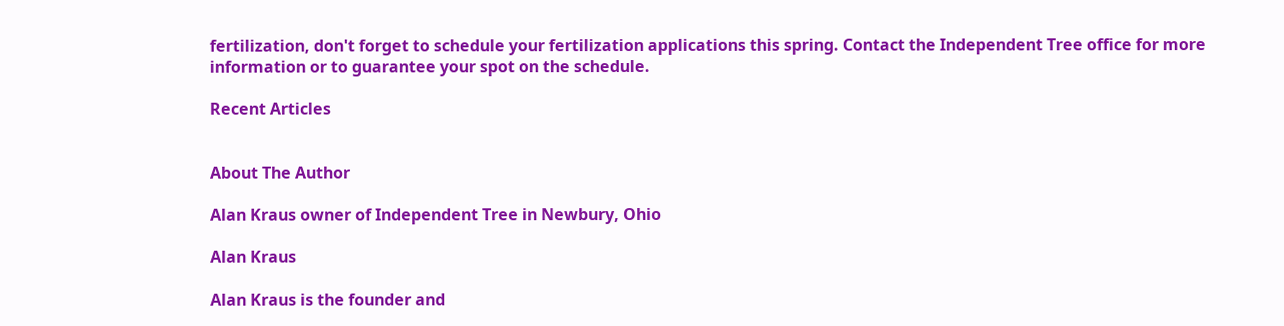fertilization, don't forget to schedule your fertilization applications this spring. Contact the Independent Tree office for more information or to guarantee your spot on the schedule.

Recent Articles


About The Author

Alan Kraus owner of Independent Tree in Newbury, Ohio

Alan Kraus

Alan Kraus is the founder and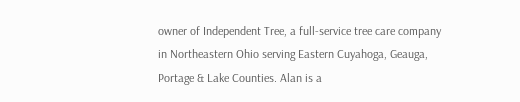owner of Independent Tree, a full-service tree care company in Northeastern Ohio serving Eastern Cuyahoga, Geauga, Portage & Lake Counties. Alan is a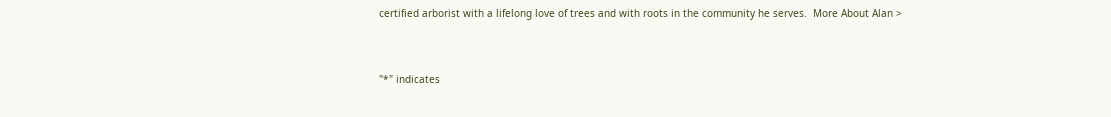certified arborist with a lifelong love of trees and with roots in the community he serves.  More About Alan >


"*" indicates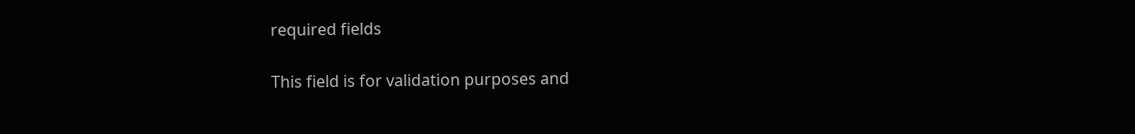required fields

This field is for validation purposes and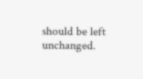should be left unchanged.